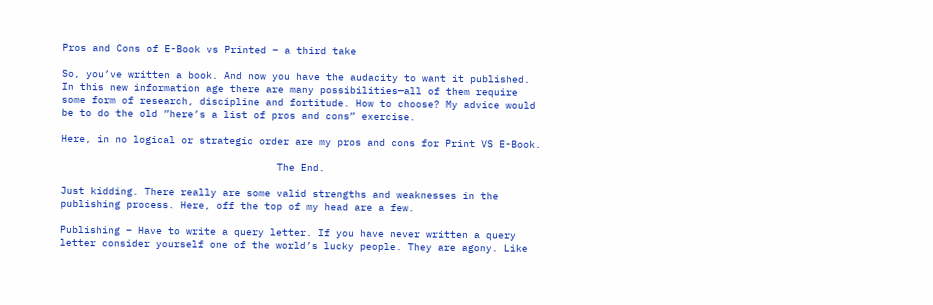Pros and Cons of E-Book vs Printed – a third take

So, you’ve written a book. And now you have the audacity to want it published.  In this new information age there are many possibilities—all of them require some form of research, discipline and fortitude. How to choose? My advice would be to do the old ”here’s a list of pros and cons” exercise.

Here, in no logical or strategic order are my pros and cons for Print VS E-Book.

                                    The End.

Just kidding. There really are some valid strengths and weaknesses in the publishing process. Here, off the top of my head are a few.

Publishing – Have to write a query letter. If you have never written a query letter consider yourself one of the world’s lucky people. They are agony. Like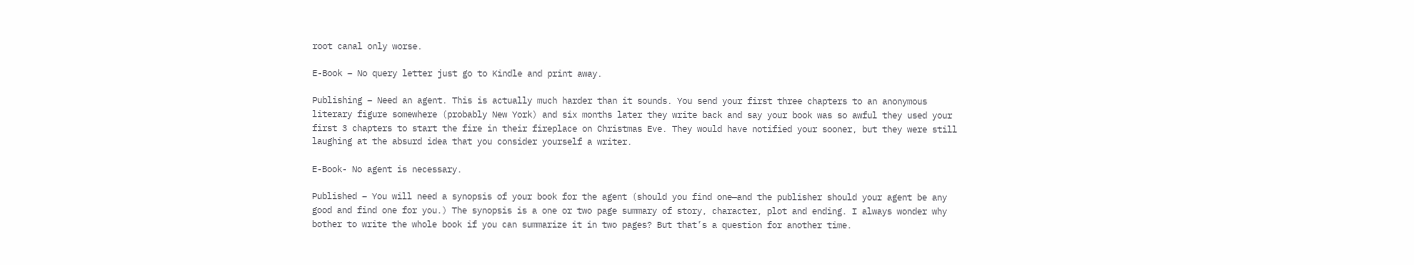root canal only worse.

E-Book – No query letter just go to Kindle and print away.

Publishing – Need an agent. This is actually much harder than it sounds. You send your first three chapters to an anonymous literary figure somewhere (probably New York) and six months later they write back and say your book was so awful they used your first 3 chapters to start the fire in their fireplace on Christmas Eve. They would have notified your sooner, but they were still laughing at the absurd idea that you consider yourself a writer.

E-Book- No agent is necessary.

Published – You will need a synopsis of your book for the agent (should you find one—and the publisher should your agent be any good and find one for you.) The synopsis is a one or two page summary of story, character, plot and ending. I always wonder why bother to write the whole book if you can summarize it in two pages? But that’s a question for another time.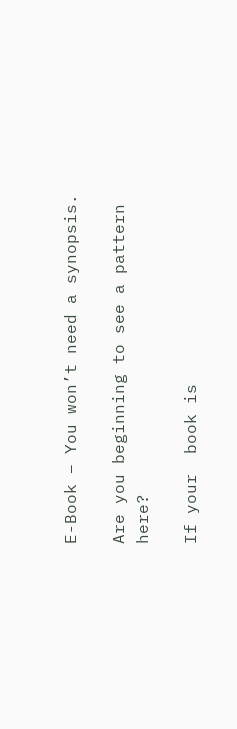E-Book – You won’t need a synopsis.

Are you beginning to see a pattern here?

If your  book is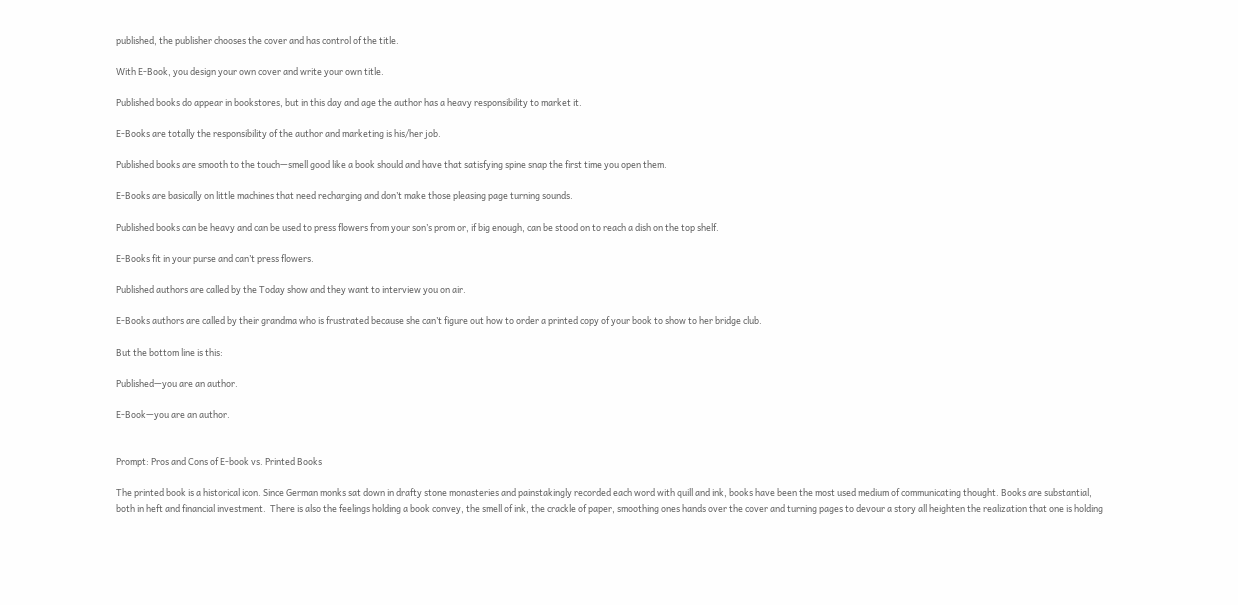published, the publisher chooses the cover and has control of the title.

With E-Book, you design your own cover and write your own title.

Published books do appear in bookstores, but in this day and age the author has a heavy responsibility to market it.

E-Books are totally the responsibility of the author and marketing is his/her job.

Published books are smooth to the touch—smell good like a book should and have that satisfying spine snap the first time you open them.

E-Books are basically on little machines that need recharging and don’t make those pleasing page turning sounds.

Published books can be heavy and can be used to press flowers from your son’s prom or, if big enough, can be stood on to reach a dish on the top shelf.

E-Books fit in your purse and can’t press flowers.

Published authors are called by the Today show and they want to interview you on air.

E-Books authors are called by their grandma who is frustrated because she can’t figure out how to order a printed copy of your book to show to her bridge club.

But the bottom line is this:

Published—you are an author.

E-Book—you are an author.


Prompt: Pros and Cons of E-book vs. Printed Books

The printed book is a historical icon. Since German monks sat down in drafty stone monasteries and painstakingly recorded each word with quill and ink, books have been the most used medium of communicating thought. Books are substantial, both in heft and financial investment.  There is also the feelings holding a book convey, the smell of ink, the crackle of paper, smoothing ones hands over the cover and turning pages to devour a story all heighten the realization that one is holding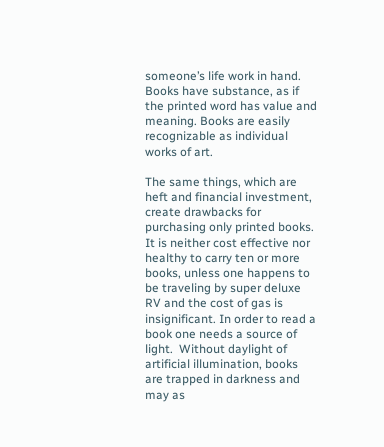someone’s life work in hand. Books have substance, as if the printed word has value and meaning. Books are easily recognizable as individual works of art.

The same things, which are heft and financial investment, create drawbacks for purchasing only printed books. It is neither cost effective nor healthy to carry ten or more books, unless one happens to be traveling by super deluxe RV and the cost of gas is insignificant. In order to read a book one needs a source of light.  Without daylight of artificial illumination, books are trapped in darkness and may as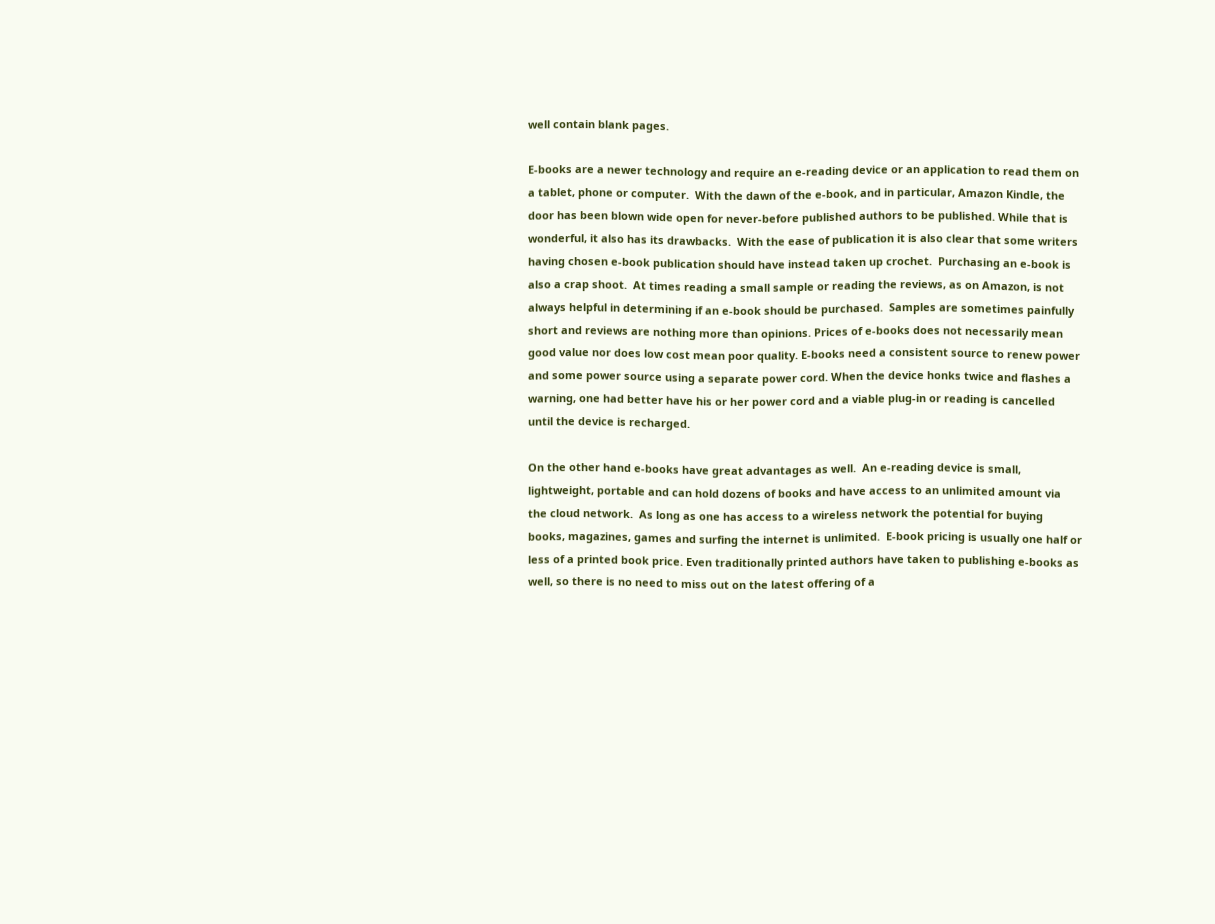well contain blank pages.

E-books are a newer technology and require an e-reading device or an application to read them on a tablet, phone or computer.  With the dawn of the e-book, and in particular, Amazon Kindle, the door has been blown wide open for never-before published authors to be published. While that is wonderful, it also has its drawbacks.  With the ease of publication it is also clear that some writers having chosen e-book publication should have instead taken up crochet.  Purchasing an e-book is also a crap shoot.  At times reading a small sample or reading the reviews, as on Amazon, is not always helpful in determining if an e-book should be purchased.  Samples are sometimes painfully short and reviews are nothing more than opinions. Prices of e-books does not necessarily mean good value nor does low cost mean poor quality. E-books need a consistent source to renew power and some power source using a separate power cord. When the device honks twice and flashes a warning, one had better have his or her power cord and a viable plug-in or reading is cancelled until the device is recharged.

On the other hand e-books have great advantages as well.  An e-reading device is small, lightweight, portable and can hold dozens of books and have access to an unlimited amount via the cloud network.  As long as one has access to a wireless network the potential for buying books, magazines, games and surfing the internet is unlimited.  E-book pricing is usually one half or less of a printed book price. Even traditionally printed authors have taken to publishing e-books as well, so there is no need to miss out on the latest offering of a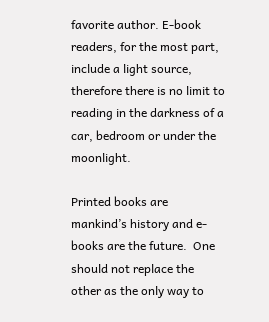favorite author. E-book readers, for the most part, include a light source, therefore there is no limit to reading in the darkness of a car, bedroom or under the moonlight.

Printed books are mankind’s history and e-books are the future.  One should not replace the other as the only way to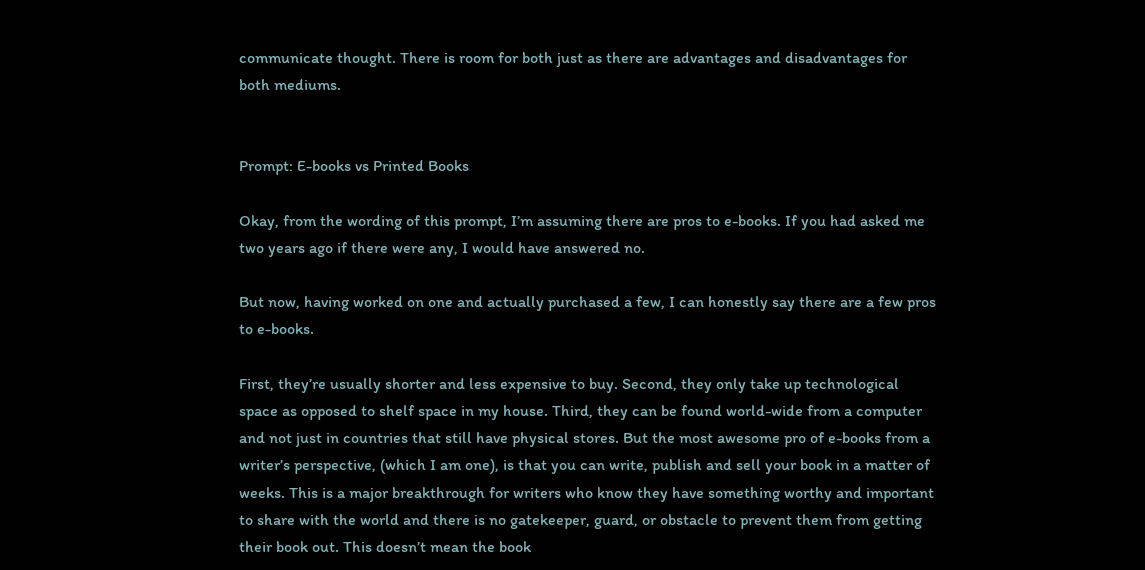communicate thought. There is room for both just as there are advantages and disadvantages for both mediums.


Prompt: E-books vs Printed Books

Okay, from the wording of this prompt, I’m assuming there are pros to e-books. If you had asked me two years ago if there were any, I would have answered no.

But now, having worked on one and actually purchased a few, I can honestly say there are a few pros to e-books.

First, they’re usually shorter and less expensive to buy. Second, they only take up technological space as opposed to shelf space in my house. Third, they can be found world-wide from a computer and not just in countries that still have physical stores. But the most awesome pro of e-books from a writer’s perspective, (which I am one), is that you can write, publish and sell your book in a matter of weeks. This is a major breakthrough for writers who know they have something worthy and important to share with the world and there is no gatekeeper, guard, or obstacle to prevent them from getting their book out. This doesn’t mean the book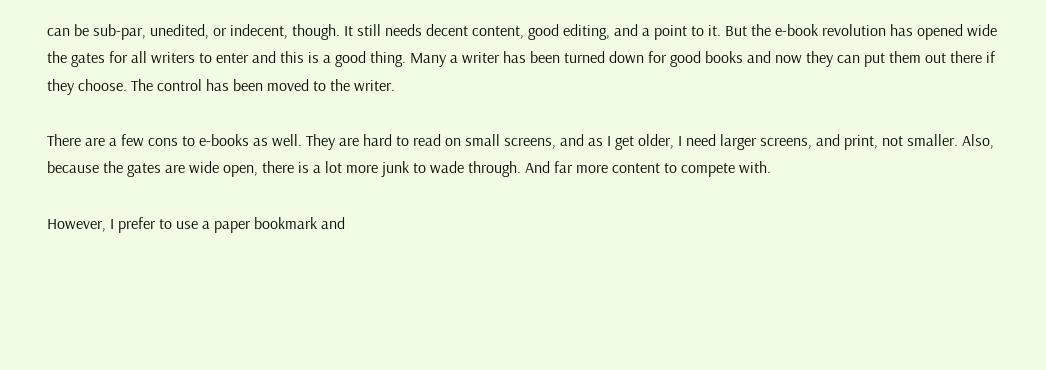can be sub-par, unedited, or indecent, though. It still needs decent content, good editing, and a point to it. But the e-book revolution has opened wide the gates for all writers to enter and this is a good thing. Many a writer has been turned down for good books and now they can put them out there if they choose. The control has been moved to the writer.

There are a few cons to e-books as well. They are hard to read on small screens, and as I get older, I need larger screens, and print, not smaller. Also, because the gates are wide open, there is a lot more junk to wade through. And far more content to compete with.

However, I prefer to use a paper bookmark and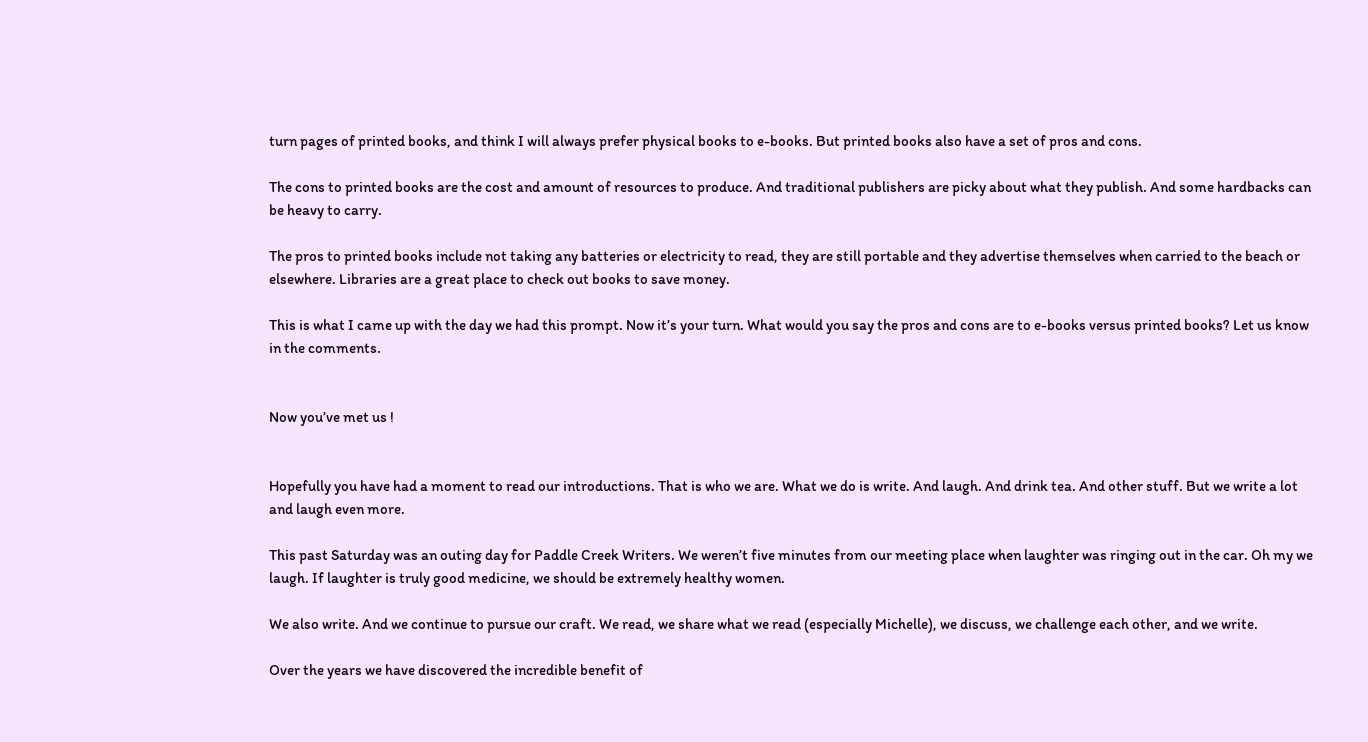turn pages of printed books, and think I will always prefer physical books to e-books. But printed books also have a set of pros and cons.

The cons to printed books are the cost and amount of resources to produce. And traditional publishers are picky about what they publish. And some hardbacks can be heavy to carry.

The pros to printed books include not taking any batteries or electricity to read, they are still portable and they advertise themselves when carried to the beach or elsewhere. Libraries are a great place to check out books to save money.

This is what I came up with the day we had this prompt. Now it’s your turn. What would you say the pros and cons are to e-books versus printed books? Let us know in the comments.


Now you’ve met us !


Hopefully you have had a moment to read our introductions. That is who we are. What we do is write. And laugh. And drink tea. And other stuff. But we write a lot and laugh even more.

This past Saturday was an outing day for Paddle Creek Writers. We weren’t five minutes from our meeting place when laughter was ringing out in the car. Oh my we laugh. If laughter is truly good medicine, we should be extremely healthy women.

We also write. And we continue to pursue our craft. We read, we share what we read (especially Michelle), we discuss, we challenge each other, and we write.

Over the years we have discovered the incredible benefit of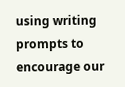using writing prompts to encourage our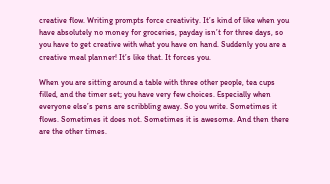creative flow. Writing prompts force creativity. It’s kind of like when you have absolutely no money for groceries, payday isn’t for three days, so you have to get creative with what you have on hand. Suddenly you are a creative meal planner! It’s like that. It forces you.

When you are sitting around a table with three other people, tea cups filled, and the timer set; you have very few choices. Especially when everyone else’s pens are scribbling away. So you write. Sometimes it flows. Sometimes it does not. Sometimes it is awesome. And then there are the other times.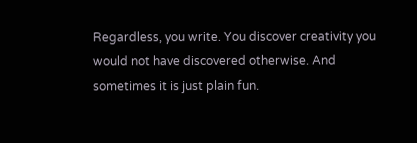Regardless, you write. You discover creativity you would not have discovered otherwise. And sometimes it is just plain fun.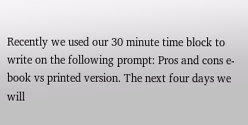Recently we used our 30 minute time block to write on the following prompt: Pros and cons e-book vs printed version. The next four days we will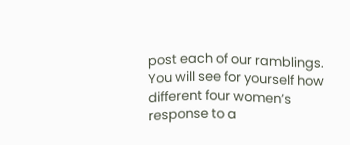post each of our ramblings. You will see for yourself how different four women’s response to a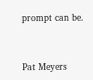prompt can be.


Pat Meyers